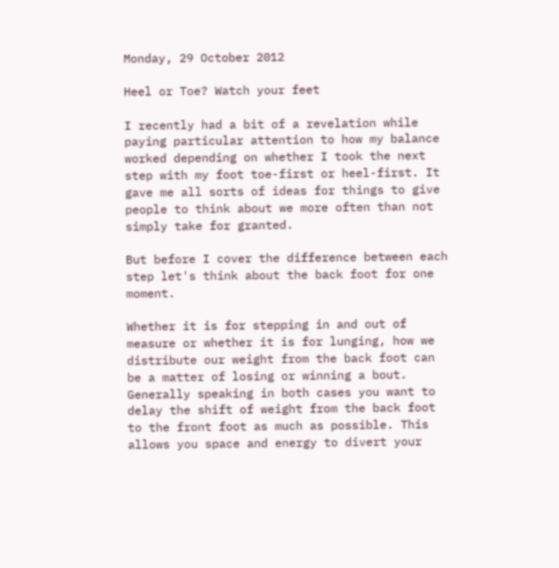Monday, 29 October 2012

Heel or Toe? Watch your feet

I recently had a bit of a revelation while paying particular attention to how my balance worked depending on whether I took the next step with my foot toe-first or heel-first. It gave me all sorts of ideas for things to give people to think about we more often than not simply take for granted.

But before I cover the difference between each step let's think about the back foot for one moment.

Whether it is for stepping in and out of measure or whether it is for lunging, how we distribute our weight from the back foot can be a matter of losing or winning a bout. Generally speaking in both cases you want to delay the shift of weight from the back foot to the front foot as much as possible. This allows you space and energy to divert your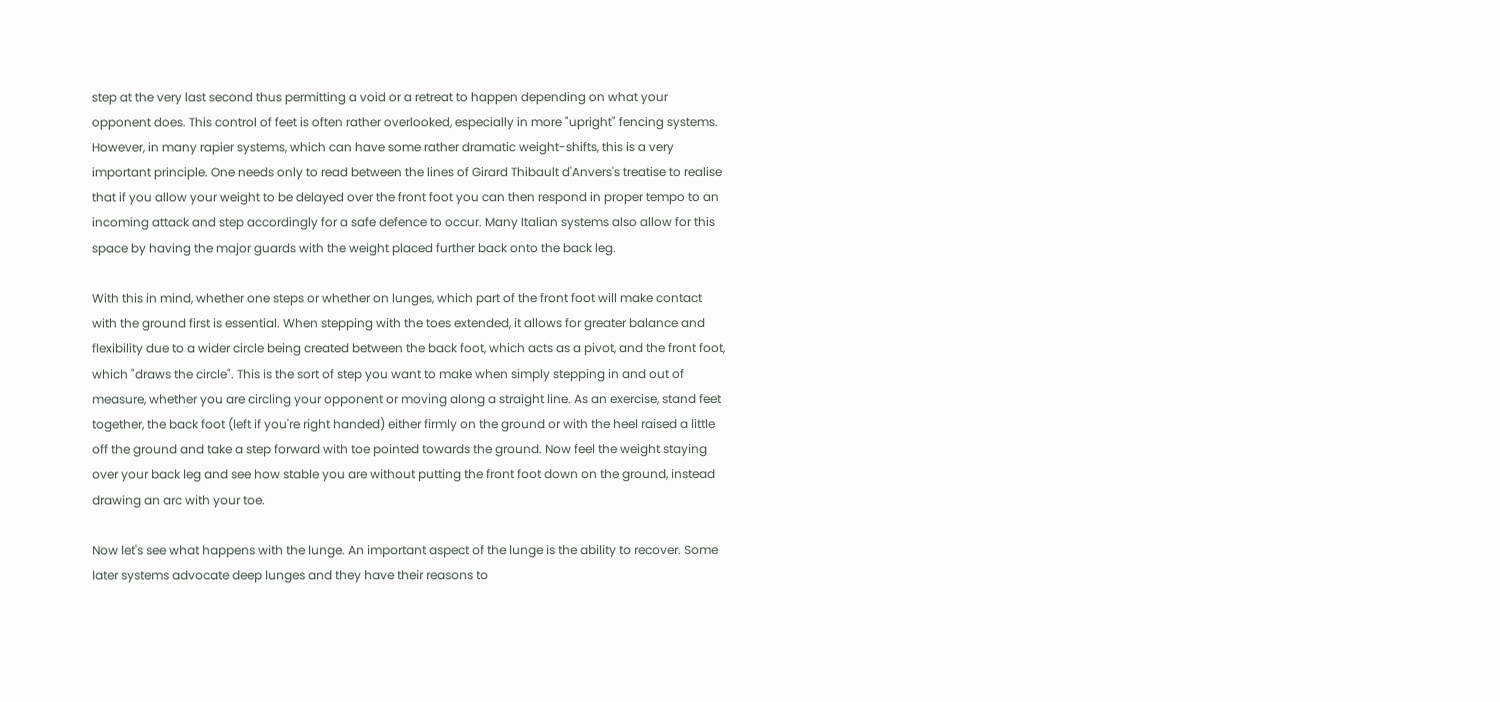step at the very last second thus permitting a void or a retreat to happen depending on what your opponent does. This control of feet is often rather overlooked, especially in more "upright" fencing systems. However, in many rapier systems, which can have some rather dramatic weight-shifts, this is a very important principle. One needs only to read between the lines of Girard Thibault d'Anvers's treatise to realise that if you allow your weight to be delayed over the front foot you can then respond in proper tempo to an incoming attack and step accordingly for a safe defence to occur. Many Italian systems also allow for this space by having the major guards with the weight placed further back onto the back leg.

With this in mind, whether one steps or whether on lunges, which part of the front foot will make contact with the ground first is essential. When stepping with the toes extended, it allows for greater balance and flexibility due to a wider circle being created between the back foot, which acts as a pivot, and the front foot, which "draws the circle". This is the sort of step you want to make when simply stepping in and out of measure, whether you are circling your opponent or moving along a straight line. As an exercise, stand feet together, the back foot (left if you're right handed) either firmly on the ground or with the heel raised a little off the ground and take a step forward with toe pointed towards the ground. Now feel the weight staying over your back leg and see how stable you are without putting the front foot down on the ground, instead drawing an arc with your toe.

Now let's see what happens with the lunge. An important aspect of the lunge is the ability to recover. Some later systems advocate deep lunges and they have their reasons to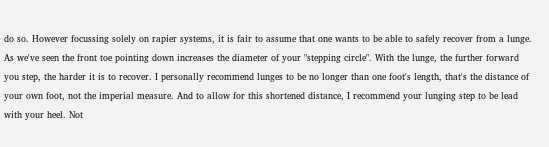do so. However focussing solely on rapier systems, it is fair to assume that one wants to be able to safely recover from a lunge. As we've seen the front toe pointing down increases the diameter of your "stepping circle". With the lunge, the further forward you step, the harder it is to recover. I personally recommend lunges to be no longer than one foot's length, that's the distance of your own foot, not the imperial measure. And to allow for this shortened distance, I recommend your lunging step to be lead with your heel. Not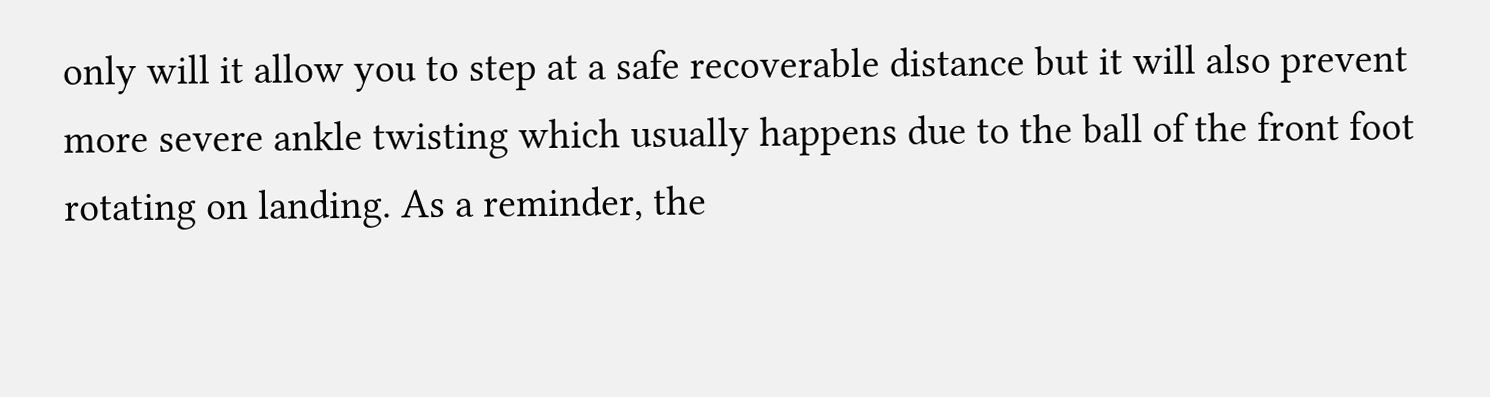only will it allow you to step at a safe recoverable distance but it will also prevent more severe ankle twisting which usually happens due to the ball of the front foot rotating on landing. As a reminder, the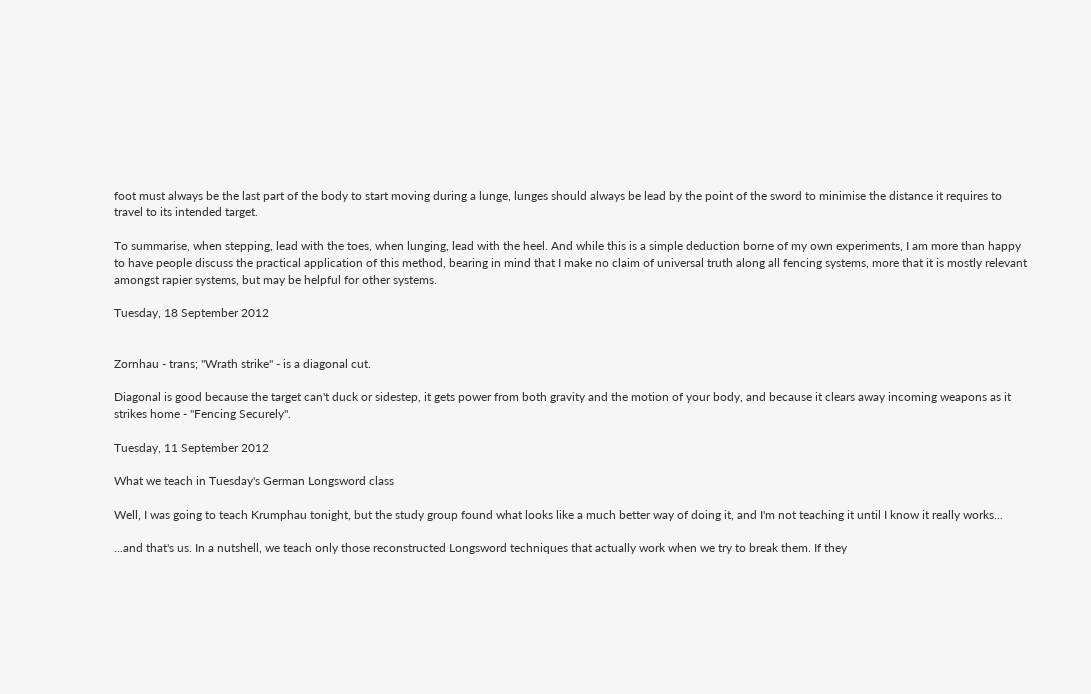foot must always be the last part of the body to start moving during a lunge, lunges should always be lead by the point of the sword to minimise the distance it requires to travel to its intended target.

To summarise, when stepping, lead with the toes, when lunging, lead with the heel. And while this is a simple deduction borne of my own experiments, I am more than happy to have people discuss the practical application of this method, bearing in mind that I make no claim of universal truth along all fencing systems, more that it is mostly relevant amongst rapier systems, but may be helpful for other systems.

Tuesday, 18 September 2012


Zornhau - trans; "Wrath strike" - is a diagonal cut.

Diagonal is good because the target can't duck or sidestep, it gets power from both gravity and the motion of your body, and because it clears away incoming weapons as it strikes home - "Fencing Securely".

Tuesday, 11 September 2012

What we teach in Tuesday's German Longsword class

Well, I was going to teach Krumphau tonight, but the study group found what looks like a much better way of doing it, and I'm not teaching it until I know it really works...

...and that's us. In a nutshell, we teach only those reconstructed Longsword techniques that actually work when we try to break them. If they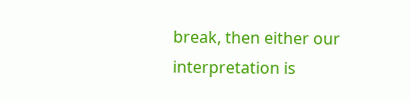break, then either our interpretation is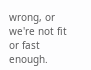wrong, or we're not fit or fast enough.